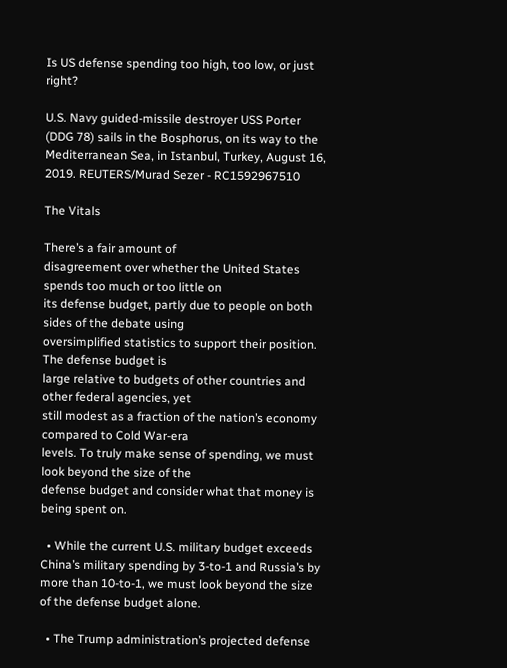Is US defense spending too high, too low, or just right?

U.S. Navy guided-missile destroyer USS Porter (DDG 78) sails in the Bosphorus, on its way to the Mediterranean Sea, in Istanbul, Turkey, August 16, 2019. REUTERS/Murad Sezer - RC1592967510

The Vitals

There’s a fair amount of
disagreement over whether the United States spends too much or too little on
its defense budget, partly due to people on both sides of the debate using
oversimplified statistics to support their position. The defense budget is
large relative to budgets of other countries and other federal agencies, yet
still modest as a fraction of the nation’s economy compared to Cold War-era
levels. To truly make sense of spending, we must look beyond the size of the
defense budget and consider what that money is being spent on.

  • While the current U.S. military budget exceeds China’s military spending by 3-to-1 and Russia’s by more than 10-to-1, we must look beyond the size of the defense budget alone.

  • The Trump administration’s projected defense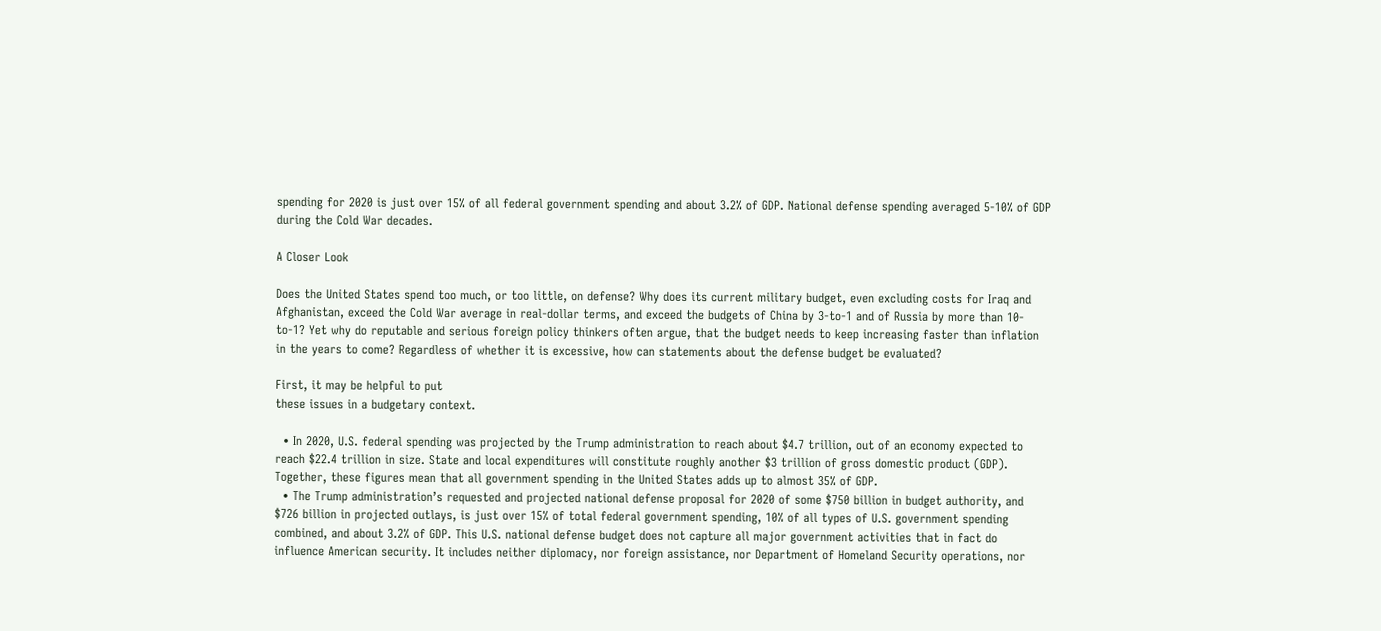spending for 2020 is just over 15% of all federal government spending and about 3.2% of GDP. National defense spending averaged 5-10% of GDP during the Cold War decades.

A Closer Look

Does the United States spend too much, or too little, on defense? Why does its current military budget, even excluding costs for Iraq and Afghanistan, exceed the Cold War average in real-dollar terms, and exceed the budgets of China by 3-to-1 and of Russia by more than 10-to-1? Yet why do reputable and serious foreign policy thinkers often argue, that the budget needs to keep increasing faster than inflation in the years to come? Regardless of whether it is excessive, how can statements about the defense budget be evaluated?

First, it may be helpful to put
these issues in a budgetary context.

  • In 2020, U.S. federal spending was projected by the Trump administration to reach about $4.7 trillion, out of an economy expected to reach $22.4 trillion in size. State and local expenditures will constitute roughly another $3 trillion of gross domestic product (GDP). Together, these figures mean that all government spending in the United States adds up to almost 35% of GDP.
  • The Trump administration’s requested and projected national defense proposal for 2020 of some $750 billion in budget authority, and $726 billion in projected outlays, is just over 15% of total federal government spending, 10% of all types of U.S. government spending combined, and about 3.2% of GDP. This U.S. national defense budget does not capture all major government activities that in fact do influence American security. It includes neither diplomacy, nor foreign assistance, nor Department of Homeland Security operations, nor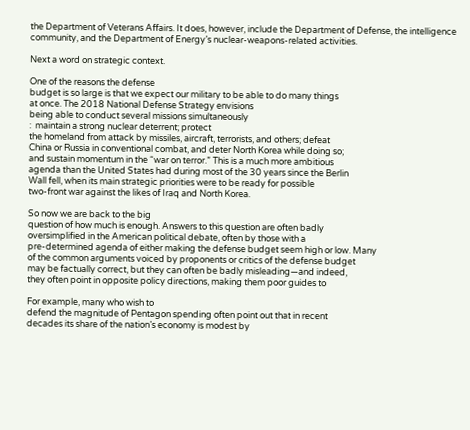the Department of Veterans Affairs. It does, however, include the Department of Defense, the intelligence community, and the Department of Energy’s nuclear-weapons-related activities.

Next a word on strategic context.

One of the reasons the defense
budget is so large is that we expect our military to be able to do many things
at once. The 2018 National Defense Strategy envisions
being able to conduct several missions simultaneously
:  maintain a strong nuclear deterrent; protect
the homeland from attack by missiles, aircraft, terrorists, and others; defeat
China or Russia in conventional combat, and deter North Korea while doing so;
and sustain momentum in the “war on terror.” This is a much more ambitious
agenda than the United States had during most of the 30 years since the Berlin
Wall fell, when its main strategic priorities were to be ready for possible
two-front war against the likes of Iraq and North Korea.

So now we are back to the big
question of how much is enough. Answers to this question are often badly
oversimplified in the American political debate, often by those with a
pre-determined agenda of either making the defense budget seem high or low. Many
of the common arguments voiced by proponents or critics of the defense budget
may be factually correct, but they can often be badly misleading—and indeed,
they often point in opposite policy directions, making them poor guides to

For example, many who wish to
defend the magnitude of Pentagon spending often point out that in recent
decades its share of the nation’s economy is modest by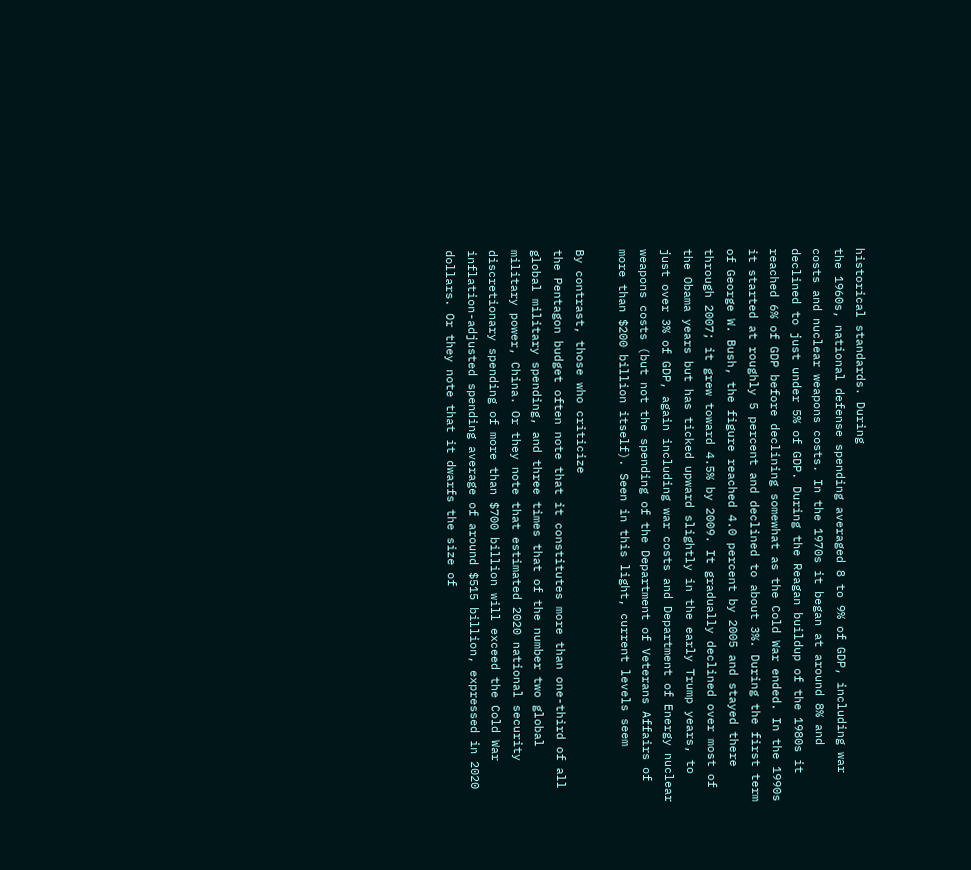historical standards. During
the 1960s, national defense spending averaged 8 to 9% of GDP, including war
costs and nuclear weapons costs. In the 1970s it began at around 8% and
declined to just under 5% of GDP. During the Reagan buildup of the 1980s it
reached 6% of GDP before declining somewhat as the Cold War ended. In the 1990s
it started at roughly 5 percent and declined to about 3%. During the first term
of George W. Bush, the figure reached 4.0 percent by 2005 and stayed there
through 2007; it grew toward 4.5% by 2009. It gradually declined over most of
the Obama years but has ticked upward slightly in the early Trump years, to
just over 3% of GDP, again including war costs and Department of Energy nuclear
weapons costs (but not the spending of the Department of Veterans Affairs of
more than $200 billion itself). Seen in this light, current levels seem

By contrast, those who criticize
the Pentagon budget often note that it constitutes more than one-third of all
global military spending, and three times that of the number two global
military power, China. Or they note that estimated 2020 national security
discretionary spending of more than $700 billion will exceed the Cold War
inflation-adjusted spending average of around $515 billion, expressed in 2020
dollars. Or they note that it dwarfs the size of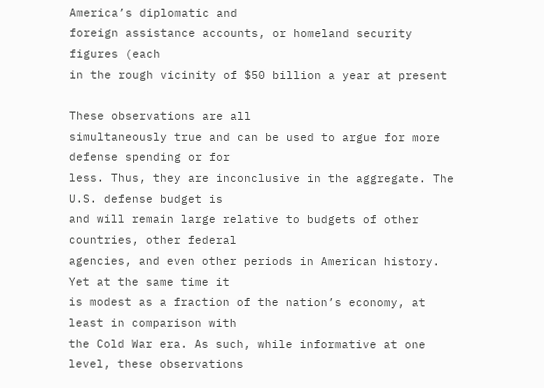America’s diplomatic and
foreign assistance accounts, or homeland security figures (each
in the rough vicinity of $50 billion a year at present

These observations are all
simultaneously true and can be used to argue for more defense spending or for
less. Thus, they are inconclusive in the aggregate. The U.S. defense budget is
and will remain large relative to budgets of other countries, other federal
agencies, and even other periods in American history. Yet at the same time it
is modest as a fraction of the nation’s economy, at least in comparison with
the Cold War era. As such, while informative at one level, these observations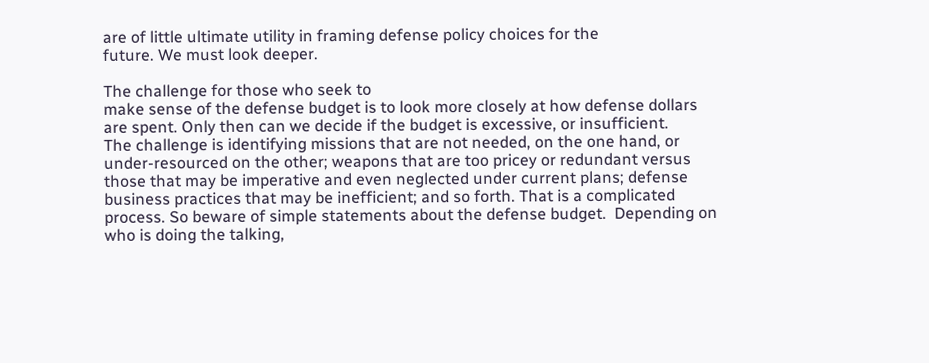are of little ultimate utility in framing defense policy choices for the
future. We must look deeper.

The challenge for those who seek to
make sense of the defense budget is to look more closely at how defense dollars
are spent. Only then can we decide if the budget is excessive, or insufficient.
The challenge is identifying missions that are not needed, on the one hand, or
under-resourced on the other; weapons that are too pricey or redundant versus
those that may be imperative and even neglected under current plans; defense
business practices that may be inefficient; and so forth. That is a complicated
process. So beware of simple statements about the defense budget.  Depending on who is doing the talking,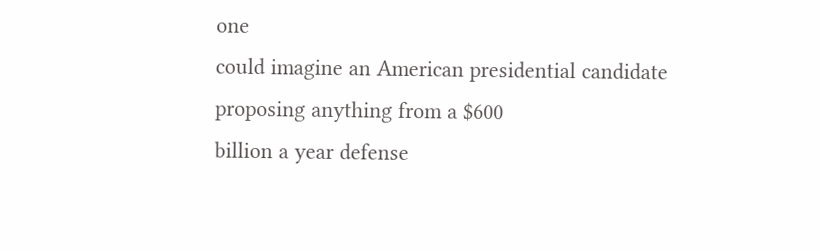one
could imagine an American presidential candidate proposing anything from a $600
billion a year defense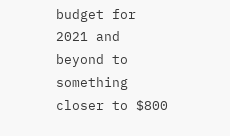budget for 2021 and beyond to something closer to $800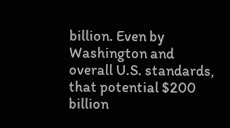billion. Even by Washington and overall U.S. standards, that potential $200
billion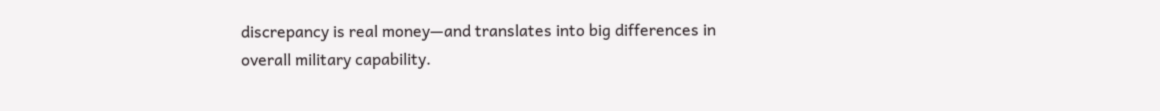discrepancy is real money—and translates into big differences in
overall military capability.